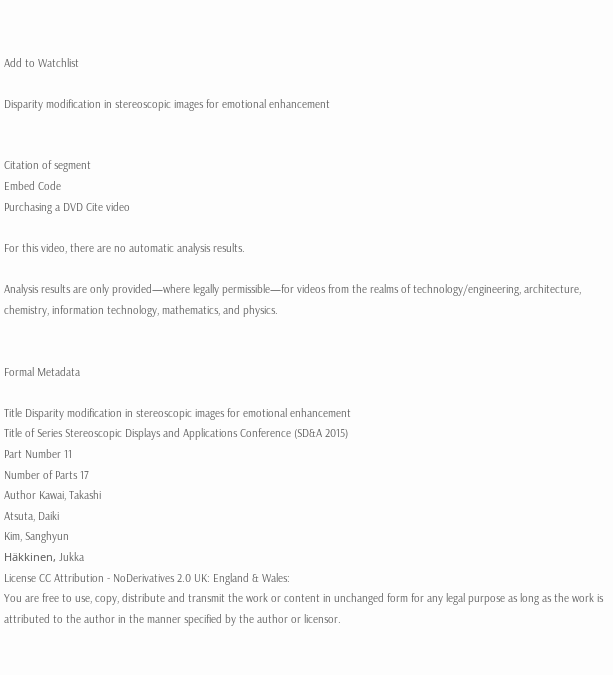Add to Watchlist

Disparity modification in stereoscopic images for emotional enhancement


Citation of segment
Embed Code
Purchasing a DVD Cite video

For this video, there are no automatic analysis results.

Analysis results are only provided—where legally permissible—for videos from the realms of technology/engineering, architecture, chemistry, information technology, mathematics, and physics.


Formal Metadata

Title Disparity modification in stereoscopic images for emotional enhancement
Title of Series Stereoscopic Displays and Applications Conference (SD&A 2015)
Part Number 11
Number of Parts 17
Author Kawai, Takashi
Atsuta, Daiki
Kim, Sanghyun
Häkkinen, Jukka
License CC Attribution - NoDerivatives 2.0 UK: England & Wales:
You are free to use, copy, distribute and transmit the work or content in unchanged form for any legal purpose as long as the work is attributed to the author in the manner specified by the author or licensor.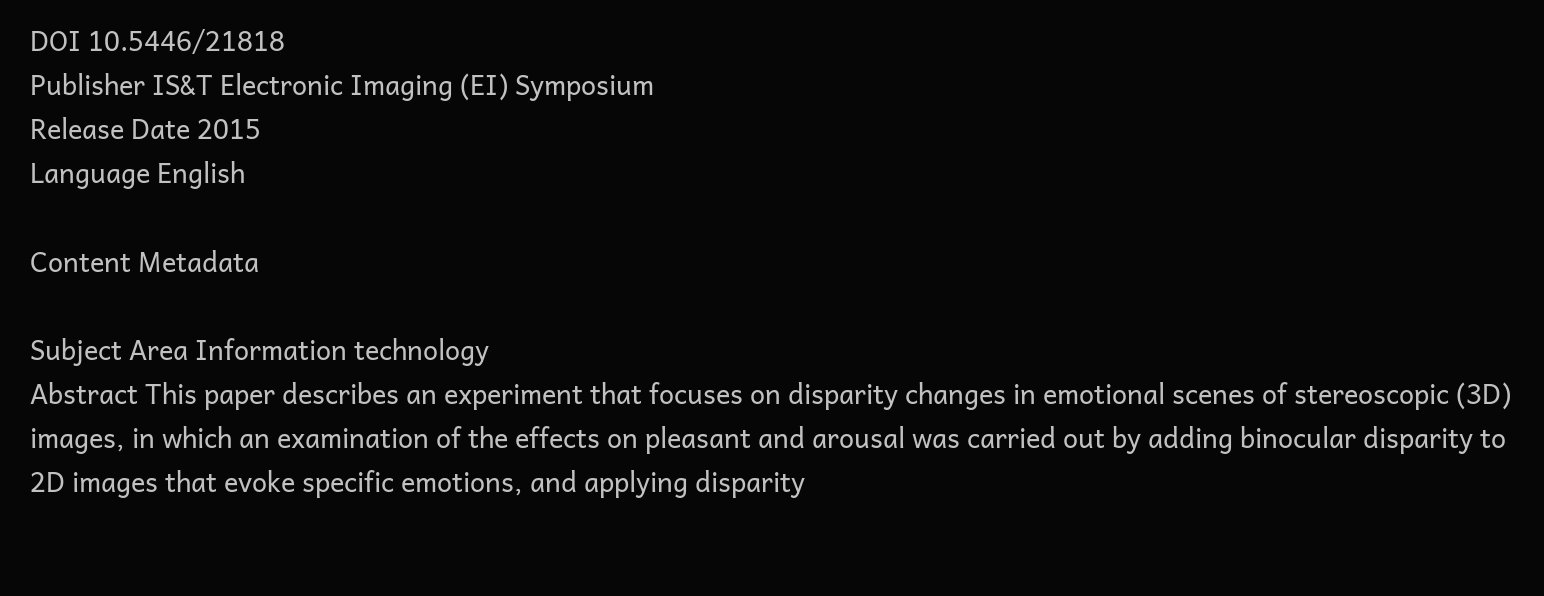DOI 10.5446/21818
Publisher IS&T Electronic Imaging (EI) Symposium
Release Date 2015
Language English

Content Metadata

Subject Area Information technology
Abstract This paper describes an experiment that focuses on disparity changes in emotional scenes of stereoscopic (3D) images, in which an examination of the effects on pleasant and arousal was carried out by adding binocular disparity to 2D images that evoke specific emotions, and applying disparity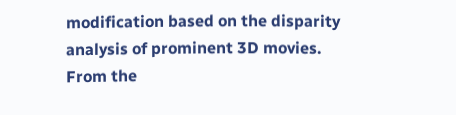modification based on the disparity analysis of prominent 3D movies. From the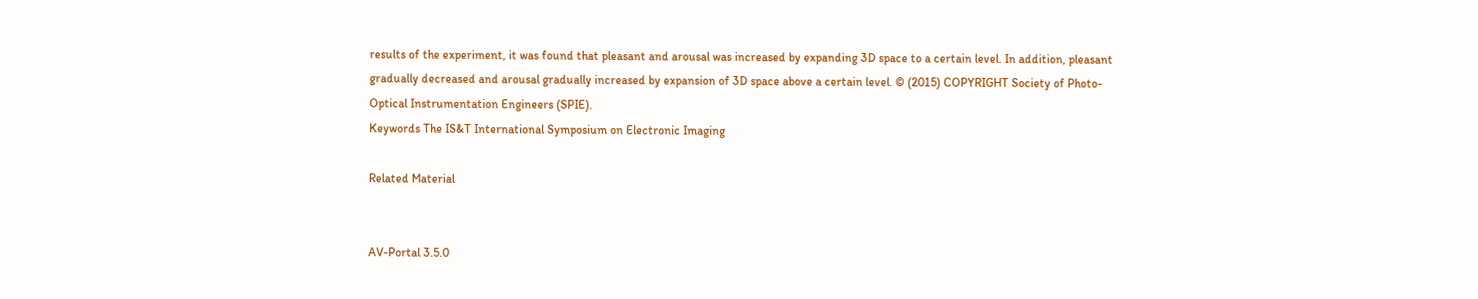results of the experiment, it was found that pleasant and arousal was increased by expanding 3D space to a certain level. In addition, pleasant gradually decreased and arousal gradually increased by expansion of 3D space above a certain level. © (2015) COPYRIGHT Society of Photo-Optical Instrumentation Engineers (SPIE).
Keywords The IS&T International Symposium on Electronic Imaging

Related Material


AV-Portal 3.5.0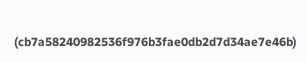(cb7a58240982536f976b3fae0db2d7d34ae7e46b)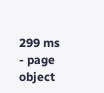299 ms - page object